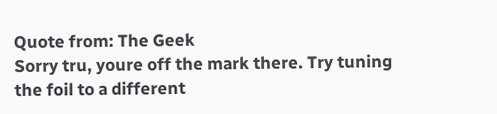Quote from: The Geek
Sorry tru, youre off the mark there. Try tuning the foil to a different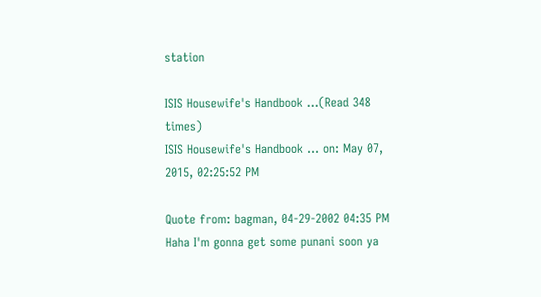station

ISIS Housewife's Handbook ...(Read 348 times)
ISIS Housewife's Handbook ... on: May 07, 2015, 02:25:52 PM

Quote from: bagman, 04-29-2002 04:35 PM
Haha I'm gonna get some punani soon ya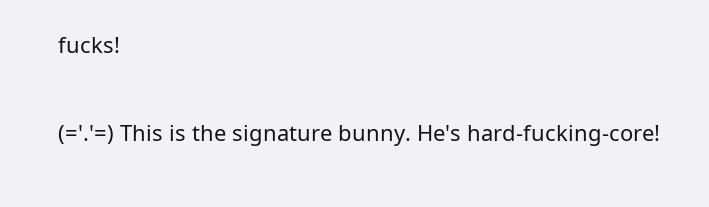fucks!

(='.'=) This is the signature bunny. He's hard-fucking-core!